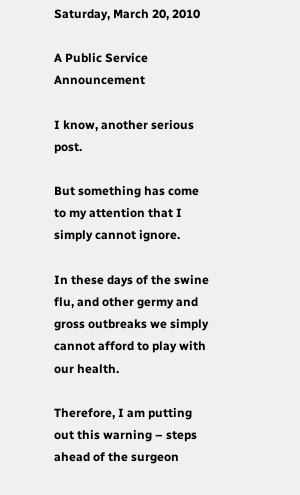Saturday, March 20, 2010

A Public Service Announcement

I know, another serious post.

But something has come to my attention that I simply cannot ignore.

In these days of the swine flu, and other germy and gross outbreaks we simply cannot afford to play with our health.

Therefore, I am putting out this warning – steps ahead of the surgeon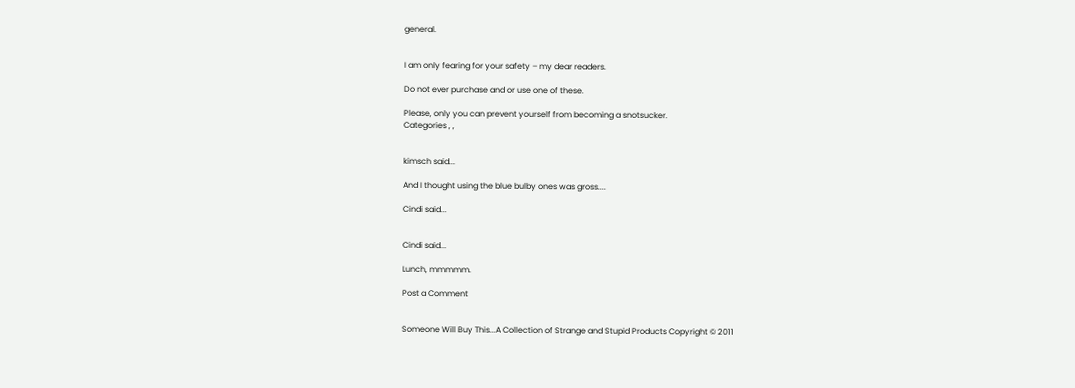general.


I am only fearing for your safety – my dear readers.

Do not ever purchase and or use one of these.

Please, only you can prevent yourself from becoming a snotsucker.
Categories , ,


kimsch said...

And I thought using the blue bulby ones was gross....

Cindi said...


Cindi said...

Lunch, mmmmm.

Post a Comment


Someone Will Buy This...A Collection of Strange and Stupid Products Copyright © 2011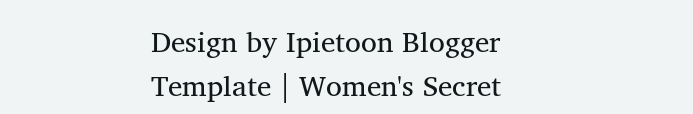Design by Ipietoon Blogger Template | Women's Secret